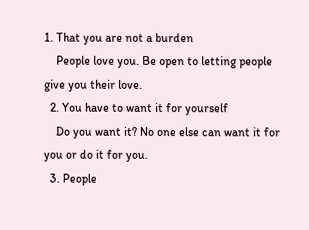1. That you are not a burden
    People love you. Be open to letting people give you their love.
  2. You have to want it for yourself
    Do you want it? No one else can want it for you or do it for you.
  3. People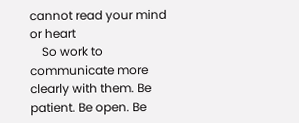cannot read your mind or heart
    So work to communicate more clearly with them. Be patient. Be open. Be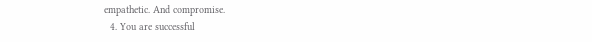empathetic. And compromise.
  4. You are successful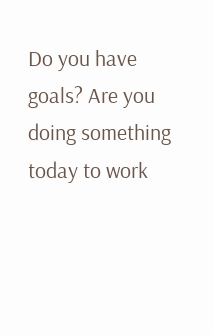Do you have goals? Are you doing something today to work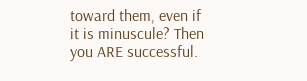toward them, even if it is minuscule? Then you ARE successful.